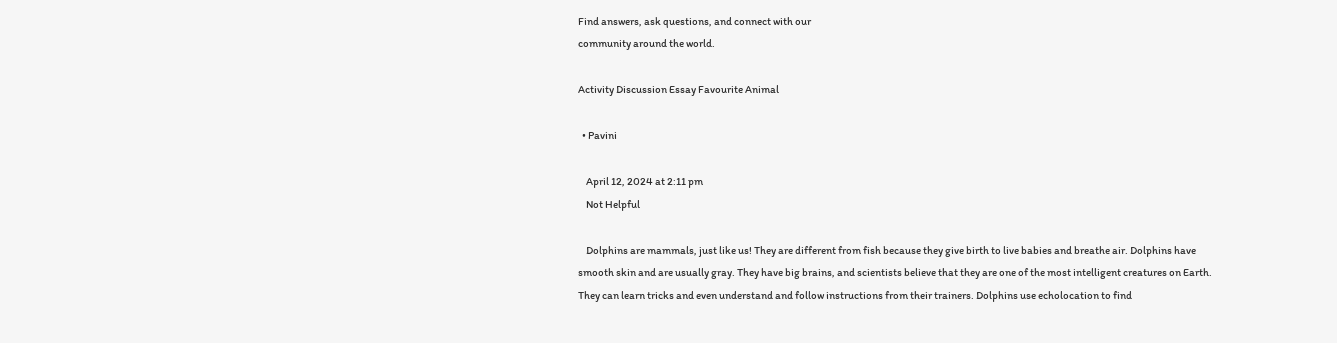Find answers, ask questions, and connect with our
community around the world.

Activity Discussion Essay Favourite Animal

  • Pavini

    April 12, 2024 at 2:11 pm
    Not Helpful

    Dolphins are mammals, just like us! They are different from fish because they give birth to live babies and breathe air. Dolphins have smooth skin and are usually gray. They have big brains, and scientists believe that they are one of the most intelligent creatures on Earth. They can learn tricks and even understand and follow instructions from their trainers. Dolphins use echolocation to find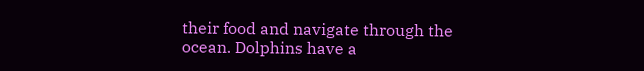their food and navigate through the ocean. Dolphins have a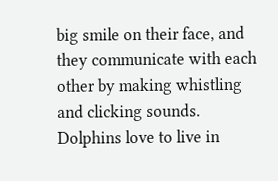big smile on their face, and they communicate with each other by making whistling and clicking sounds. Dolphins love to live in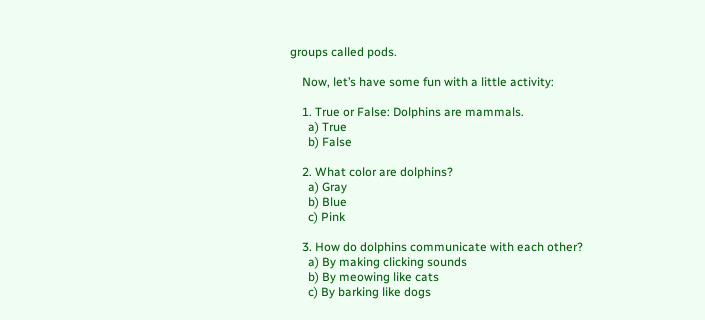groups called pods.

    Now, let’s have some fun with a little activity:

    1. True or False: Dolphins are mammals.
      a) True
      b) False

    2. What color are dolphins?
      a) Gray
      b) Blue
      c) Pink

    3. How do dolphins communicate with each other?
      a) By making clicking sounds
      b) By meowing like cats
      c) By barking like dogs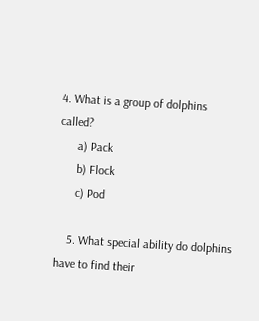4. What is a group of dolphins called?
      a) Pack
      b) Flock
      c) Pod

    5. What special ability do dolphins have to find their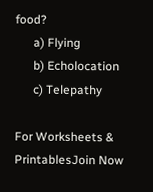food?
      a) Flying
      b) Echolocation
      c) Telepathy

For Worksheets & PrintablesJoin Now